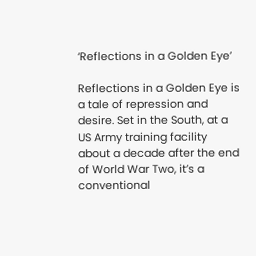‘Reflections in a Golden Eye’

Reflections in a Golden Eye is a tale of repression and desire. Set in the South, at a US Army training facility about a decade after the end of World War Two, it’s a conventional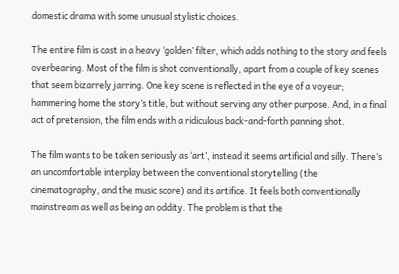domestic drama with some unusual stylistic choices.

The entire film is cast in a heavy ‘golden’ filter, which adds nothing to the story and feels overbearing. Most of the film is shot conventionally, apart from a couple of key scenes that seem bizarrely jarring. One key scene is reflected in the eye of a voyeur; hammering home the story’s title, but without serving any other purpose. And, in a final act of pretension, the film ends with a ridiculous back-and-forth panning shot.

The film wants to be taken seriously as ‘art’, instead it seems artificial and silly. There’s an uncomfortable interplay between the conventional storytelling (the cinematography, and the music score) and its artifice. It feels both conventionally mainstream as well as being an oddity. The problem is that the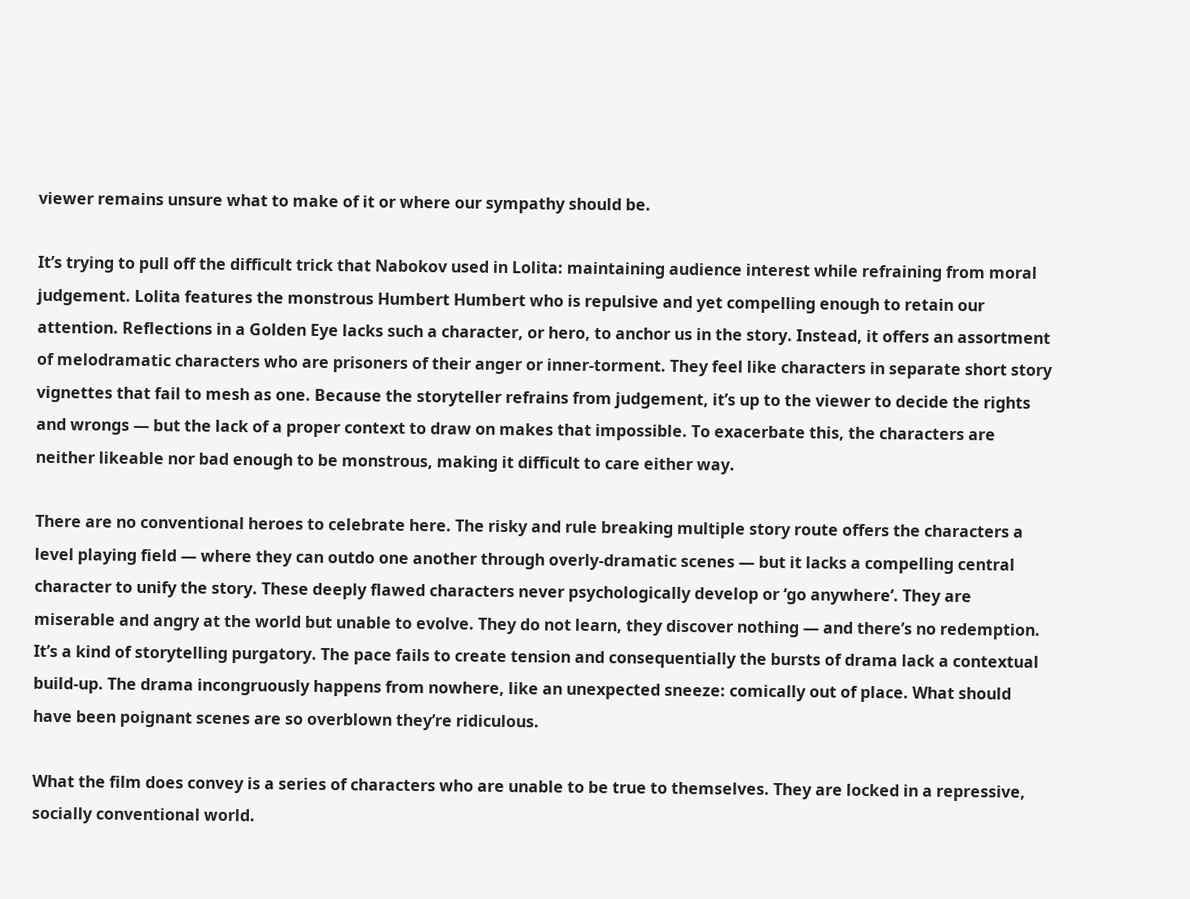viewer remains unsure what to make of it or where our sympathy should be.

It’s trying to pull off the difficult trick that Nabokov used in Lolita: maintaining audience interest while refraining from moral judgement. Lolita features the monstrous Humbert Humbert who is repulsive and yet compelling enough to retain our attention. Reflections in a Golden Eye lacks such a character, or hero, to anchor us in the story. Instead, it offers an assortment of melodramatic characters who are prisoners of their anger or inner-torment. They feel like characters in separate short story vignettes that fail to mesh as one. Because the storyteller refrains from judgement, it’s up to the viewer to decide the rights and wrongs — but the lack of a proper context to draw on makes that impossible. To exacerbate this, the characters are neither likeable nor bad enough to be monstrous, making it difficult to care either way.

There are no conventional heroes to celebrate here. The risky and rule breaking multiple story route offers the characters a level playing field — where they can outdo one another through overly-dramatic scenes — but it lacks a compelling central character to unify the story. These deeply flawed characters never psychologically develop or ‘go anywhere’. They are miserable and angry at the world but unable to evolve. They do not learn, they discover nothing — and there’s no redemption. It’s a kind of storytelling purgatory. The pace fails to create tension and consequentially the bursts of drama lack a contextual build-up. The drama incongruously happens from nowhere, like an unexpected sneeze: comically out of place. What should have been poignant scenes are so overblown they’re ridiculous.

What the film does convey is a series of characters who are unable to be true to themselves. They are locked in a repressive, socially conventional world.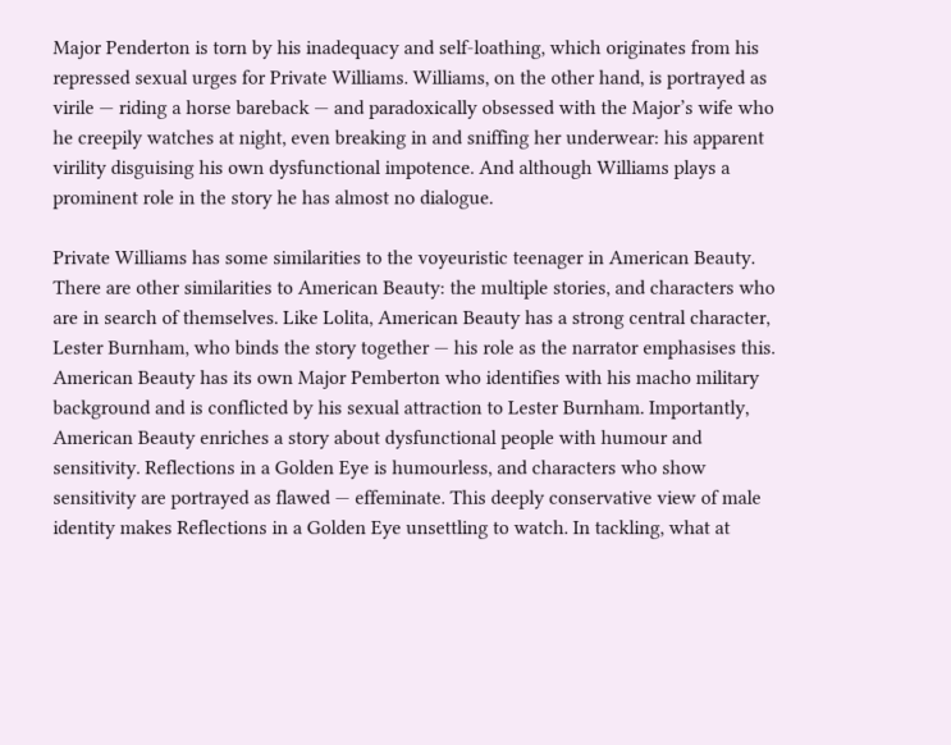Major Penderton is torn by his inadequacy and self-loathing, which originates from his repressed sexual urges for Private Williams. Williams, on the other hand, is portrayed as virile — riding a horse bareback — and paradoxically obsessed with the Major’s wife who he creepily watches at night, even breaking in and sniffing her underwear: his apparent virility disguising his own dysfunctional impotence. And although Williams plays a prominent role in the story he has almost no dialogue.

Private Williams has some similarities to the voyeuristic teenager in American Beauty. There are other similarities to American Beauty: the multiple stories, and characters who are in search of themselves. Like Lolita, American Beauty has a strong central character, Lester Burnham, who binds the story together — his role as the narrator emphasises this. American Beauty has its own Major Pemberton who identifies with his macho military background and is conflicted by his sexual attraction to Lester Burnham. Importantly, American Beauty enriches a story about dysfunctional people with humour and sensitivity. Reflections in a Golden Eye is humourless, and characters who show sensitivity are portrayed as flawed — effeminate. This deeply conservative view of male identity makes Reflections in a Golden Eye unsettling to watch. In tackling, what at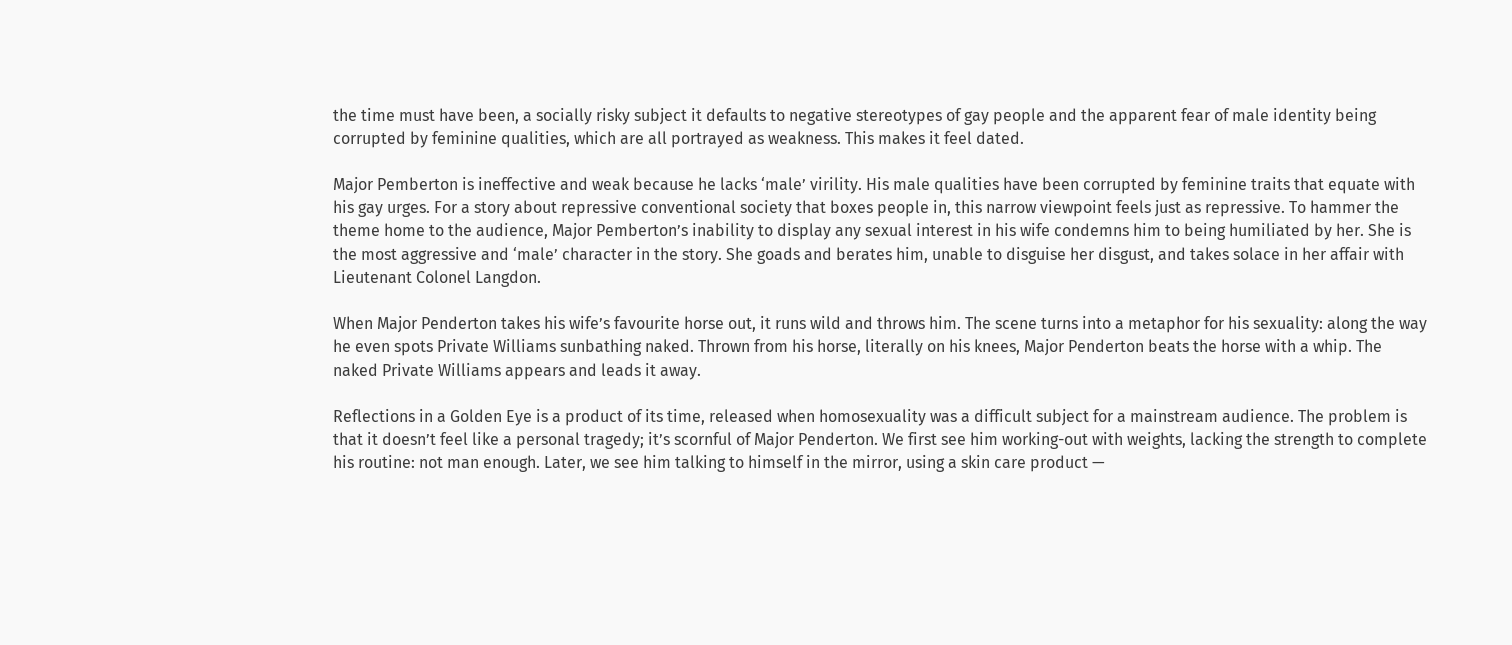the time must have been, a socially risky subject it defaults to negative stereotypes of gay people and the apparent fear of male identity being corrupted by feminine qualities, which are all portrayed as weakness. This makes it feel dated.

Major Pemberton is ineffective and weak because he lacks ‘male’ virility. His male qualities have been corrupted by feminine traits that equate with his gay urges. For a story about repressive conventional society that boxes people in, this narrow viewpoint feels just as repressive. To hammer the theme home to the audience, Major Pemberton’s inability to display any sexual interest in his wife condemns him to being humiliated by her. She is the most aggressive and ‘male’ character in the story. She goads and berates him, unable to disguise her disgust, and takes solace in her affair with Lieutenant Colonel Langdon.

When Major Penderton takes his wife’s favourite horse out, it runs wild and throws him. The scene turns into a metaphor for his sexuality: along the way he even spots Private Williams sunbathing naked. Thrown from his horse, literally on his knees, Major Penderton beats the horse with a whip. The naked Private Williams appears and leads it away.

Reflections in a Golden Eye is a product of its time, released when homosexuality was a difficult subject for a mainstream audience. The problem is that it doesn’t feel like a personal tragedy; it’s scornful of Major Penderton. We first see him working-out with weights, lacking the strength to complete his routine: not man enough. Later, we see him talking to himself in the mirror, using a skin care product —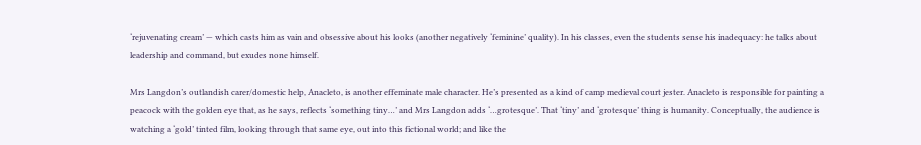‘rejuvenating cream’ — which casts him as vain and obsessive about his looks (another negatively ‘feminine’ quality). In his classes, even the students sense his inadequacy: he talks about leadership and command, but exudes none himself.

Mrs Langdon’s outlandish carer/domestic help, Anacleto, is another effeminate male character. He’s presented as a kind of camp medieval court jester. Anacleto is responsible for painting a peacock with the golden eye that, as he says, reflects ‘something tiny…’ and Mrs Langdon adds ‘…grotesque’. That ‘tiny’ and ‘grotesque’ thing is humanity. Conceptually, the audience is watching a ‘gold’ tinted film, looking through that same eye, out into this fictional world; and like the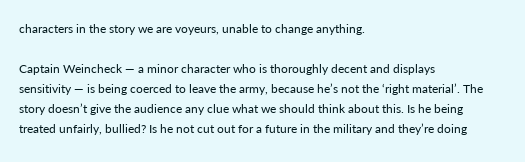characters in the story we are voyeurs, unable to change anything.

Captain Weincheck — a minor character who is thoroughly decent and displays sensitivity — is being coerced to leave the army, because he’s not the ‘right material’. The story doesn’t give the audience any clue what we should think about this. Is he being treated unfairly, bullied? Is he not cut out for a future in the military and they’re doing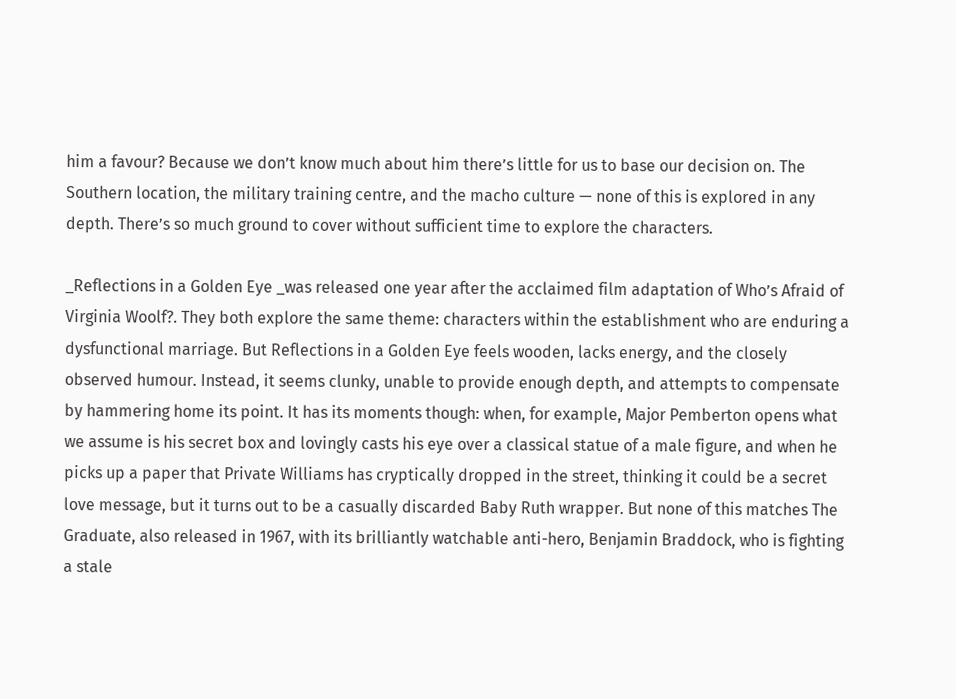him a favour? Because we don’t know much about him there’s little for us to base our decision on. The Southern location, the military training centre, and the macho culture — none of this is explored in any depth. There’s so much ground to cover without sufficient time to explore the characters.

_Reflections in a Golden Eye _was released one year after the acclaimed film adaptation of Who’s Afraid of Virginia Woolf?. They both explore the same theme: characters within the establishment who are enduring a dysfunctional marriage. But Reflections in a Golden Eye feels wooden, lacks energy, and the closely observed humour. Instead, it seems clunky, unable to provide enough depth, and attempts to compensate by hammering home its point. It has its moments though: when, for example, Major Pemberton opens what we assume is his secret box and lovingly casts his eye over a classical statue of a male figure, and when he picks up a paper that Private Williams has cryptically dropped in the street, thinking it could be a secret love message, but it turns out to be a casually discarded Baby Ruth wrapper. But none of this matches The Graduate, also released in 1967, with its brilliantly watchable anti-hero, Benjamin Braddock, who is fighting a stale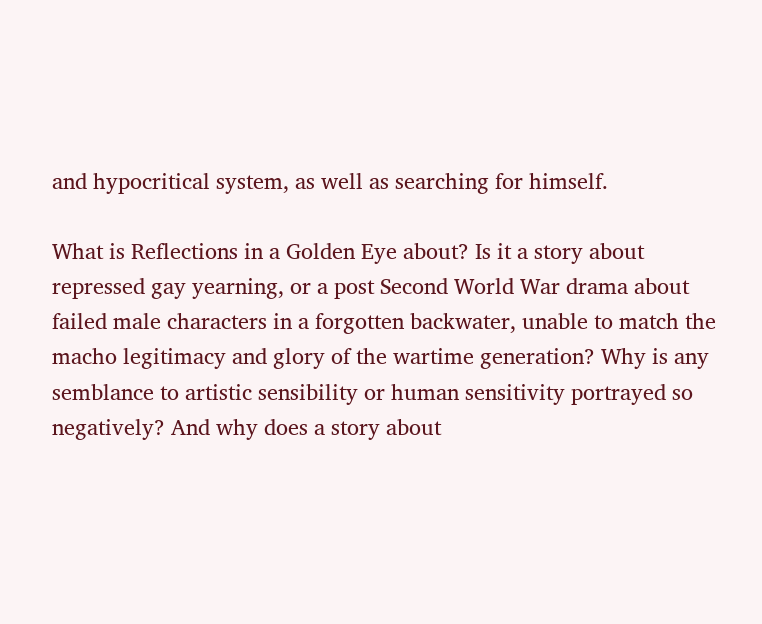and hypocritical system, as well as searching for himself.

What is Reflections in a Golden Eye about? Is it a story about repressed gay yearning, or a post Second World War drama about failed male characters in a forgotten backwater, unable to match the macho legitimacy and glory of the wartime generation? Why is any semblance to artistic sensibility or human sensitivity portrayed so negatively? And why does a story about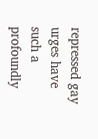repressed gay urges have such a profoundly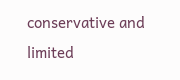conservative and limited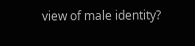view of male identity?